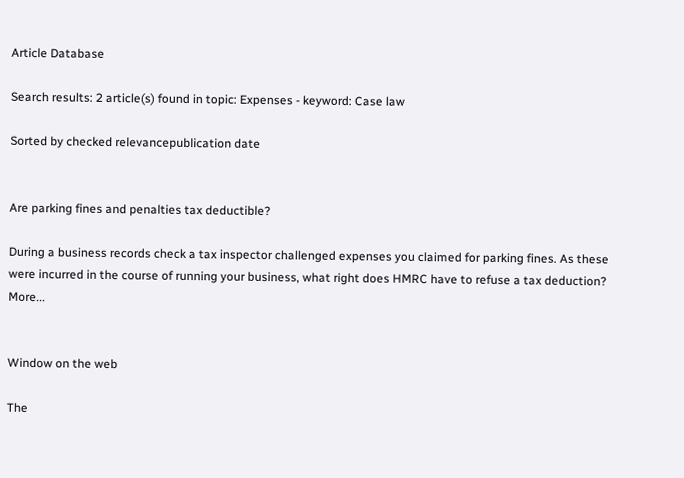Article Database

Search results: 2 article(s) found in topic: Expenses - keyword: Case law

Sorted by checked relevancepublication date


Are parking fines and penalties tax deductible?

During a business records check a tax inspector challenged expenses you claimed for parking fines. As these were incurred in the course of running your business, what right does HMRC have to refuse a tax deduction? More...


Window on the web

The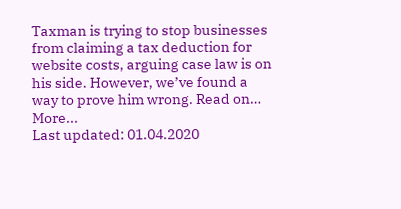Taxman is trying to stop businesses from claiming a tax deduction for website costs, arguing case law is on his side. However, we’ve found a way to prove him wrong. Read on… More...
Last updated: 01.04.2020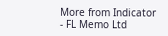More from Indicator - FL Memo Ltd